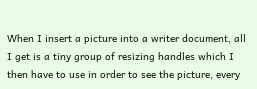When I insert a picture into a writer document, all I get is a tiny group of resizing handles which I then have to use in order to see the picture, every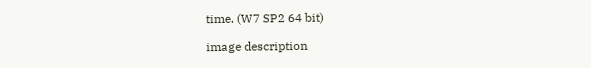time. (W7 SP2 64 bit)

image description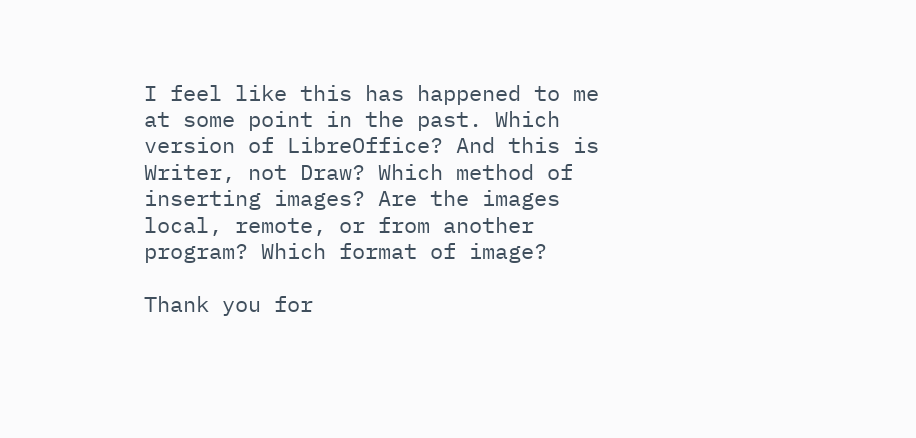I feel like this has happened to me at some point in the past. Which version of LibreOffice? And this is Writer, not Draw? Which method of inserting images? Are the images local, remote, or from another program? Which format of image?

Thank you for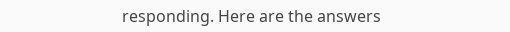responding. Here are the answers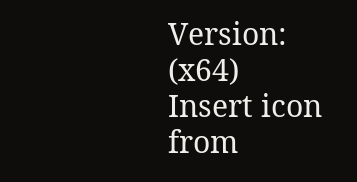Version: (x64)
Insert icon from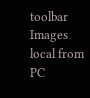toolbar
Images local from PC